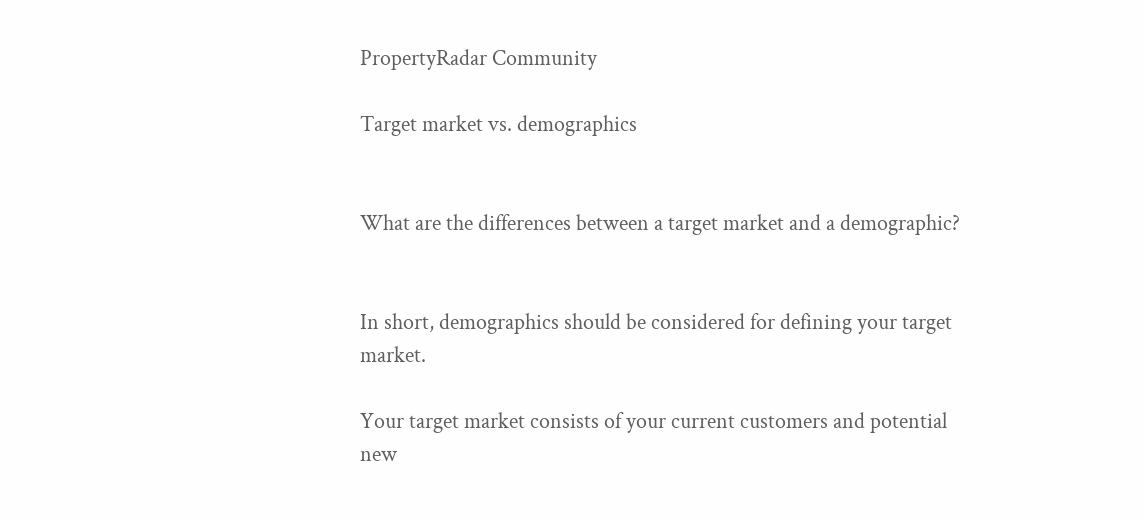PropertyRadar Community

Target market vs. demographics


What are the differences between a target market and a demographic?


In short, demographics should be considered for defining your target market.

Your target market consists of your current customers and potential new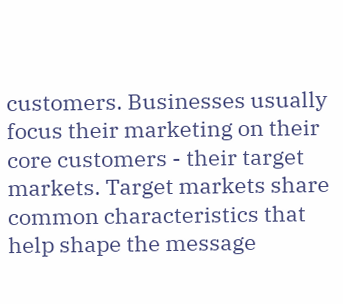customers. Businesses usually focus their marketing on their core customers - their target markets. Target markets share common characteristics that help shape the message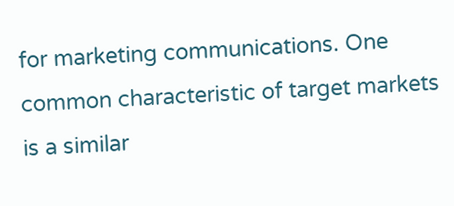for marketing communications. One common characteristic of target markets is a similar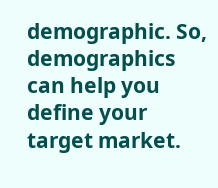demographic. So, demographics can help you define your target market.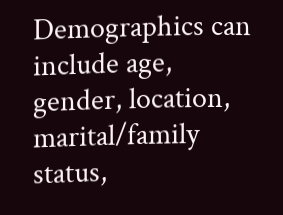Demographics can include age, gender, location, marital/family status,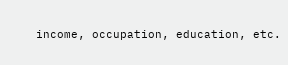income, occupation, education, etc.